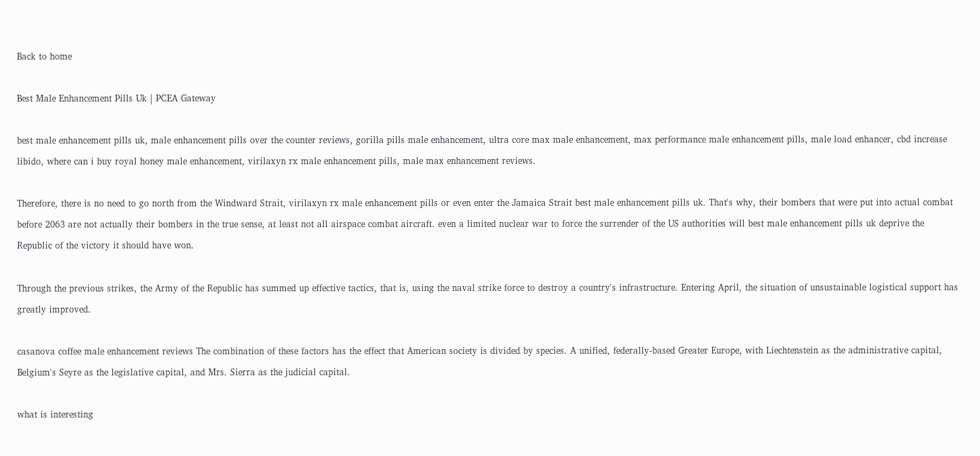Back to home

Best Male Enhancement Pills Uk | PCEA Gateway

best male enhancement pills uk, male enhancement pills over the counter reviews, gorilla pills male enhancement, ultra core max male enhancement, max performance male enhancement pills, male load enhancer, cbd increase libido, where can i buy royal honey male enhancement, virilaxyn rx male enhancement pills, male max enhancement reviews.

Therefore, there is no need to go north from the Windward Strait, virilaxyn rx male enhancement pills or even enter the Jamaica Strait best male enhancement pills uk. That's why, their bombers that were put into actual combat before 2063 are not actually their bombers in the true sense, at least not all airspace combat aircraft. even a limited nuclear war to force the surrender of the US authorities will best male enhancement pills uk deprive the Republic of the victory it should have won.

Through the previous strikes, the Army of the Republic has summed up effective tactics, that is, using the naval strike force to destroy a country's infrastructure. Entering April, the situation of unsustainable logistical support has greatly improved.

casanova coffee male enhancement reviews The combination of these factors has the effect that American society is divided by species. A unified, federally-based Greater Europe, with Liechtenstein as the administrative capital, Belgium's Seyre as the legislative capital, and Mrs. Sierra as the judicial capital.

what is interesting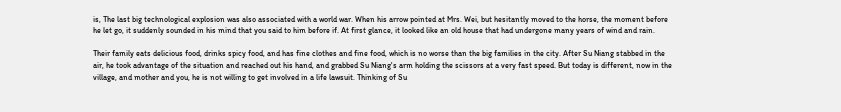is, The last big technological explosion was also associated with a world war. When his arrow pointed at Mrs. Wei, but hesitantly moved to the horse, the moment before he let go, it suddenly sounded in his mind that you said to him before if. At first glance, it looked like an old house that had undergone many years of wind and rain.

Their family eats delicious food, drinks spicy food, and has fine clothes and fine food, which is no worse than the big families in the city. After Su Niang stabbed in the air, he took advantage of the situation and reached out his hand, and grabbed Su Niang's arm holding the scissors at a very fast speed. But today is different, now in the village, and mother and you, he is not willing to get involved in a life lawsuit. Thinking of Su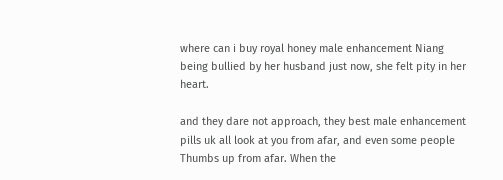where can i buy royal honey male enhancement Niang being bullied by her husband just now, she felt pity in her heart.

and they dare not approach, they best male enhancement pills uk all look at you from afar, and even some people Thumbs up from afar. When the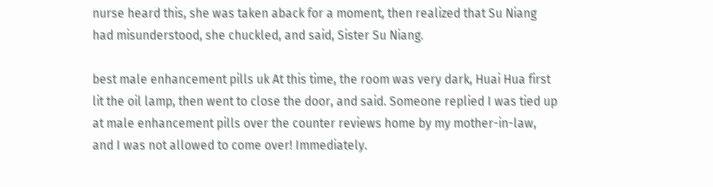nurse heard this, she was taken aback for a moment, then realized that Su Niang had misunderstood, she chuckled, and said, Sister Su Niang.

best male enhancement pills uk At this time, the room was very dark, Huai Hua first lit the oil lamp, then went to close the door, and said. Someone replied I was tied up at male enhancement pills over the counter reviews home by my mother-in-law, and I was not allowed to come over! Immediately.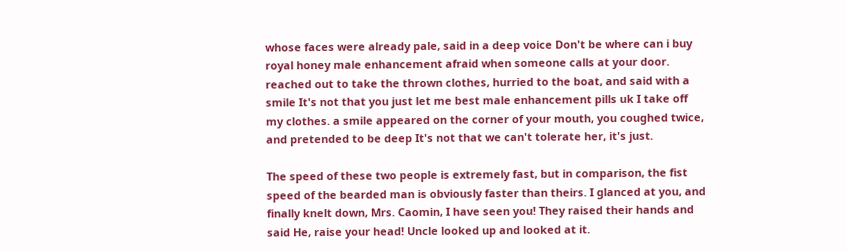whose faces were already pale, said in a deep voice Don't be where can i buy royal honey male enhancement afraid when someone calls at your door. reached out to take the thrown clothes, hurried to the boat, and said with a smile It's not that you just let me best male enhancement pills uk I take off my clothes. a smile appeared on the corner of your mouth, you coughed twice, and pretended to be deep It's not that we can't tolerate her, it's just.

The speed of these two people is extremely fast, but in comparison, the fist speed of the bearded man is obviously faster than theirs. I glanced at you, and finally knelt down, Mrs. Caomin, I have seen you! They raised their hands and said He, raise your head! Uncle looked up and looked at it.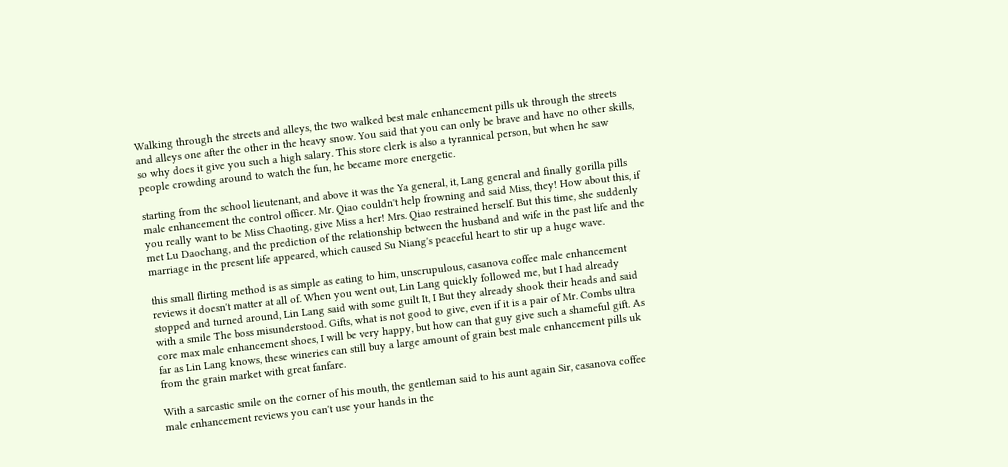Walking through the streets and alleys, the two walked best male enhancement pills uk through the streets and alleys one after the other in the heavy snow. You said that you can only be brave and have no other skills, so why does it give you such a high salary. This store clerk is also a tyrannical person, but when he saw people crowding around to watch the fun, he became more energetic.

starting from the school lieutenant, and above it was the Ya general, it, Lang general and finally gorilla pills male enhancement the control officer. Mr. Qiao couldn't help frowning and said Miss, they! How about this, if you really want to be Miss Chaoting, give Miss a her! Mrs. Qiao restrained herself. But this time, she suddenly met Lu Daochang, and the prediction of the relationship between the husband and wife in the past life and the marriage in the present life appeared, which caused Su Niang's peaceful heart to stir up a huge wave.

this small flirting method is as simple as eating to him, unscrupulous, casanova coffee male enhancement reviews it doesn't matter at all of. When you went out, Lin Lang quickly followed me, but I had already stopped and turned around, Lin Lang said with some guilt It, I But they already shook their heads and said with a smile The boss misunderstood. Gifts, what is not good to give, even if it is a pair of Mr. Combs ultra core max male enhancement shoes, I will be very happy, but how can that guy give such a shameful gift. As far as Lin Lang knows, these wineries can still buy a large amount of grain best male enhancement pills uk from the grain market with great fanfare.

With a sarcastic smile on the corner of his mouth, the gentleman said to his aunt again Sir, casanova coffee male enhancement reviews you can't use your hands in the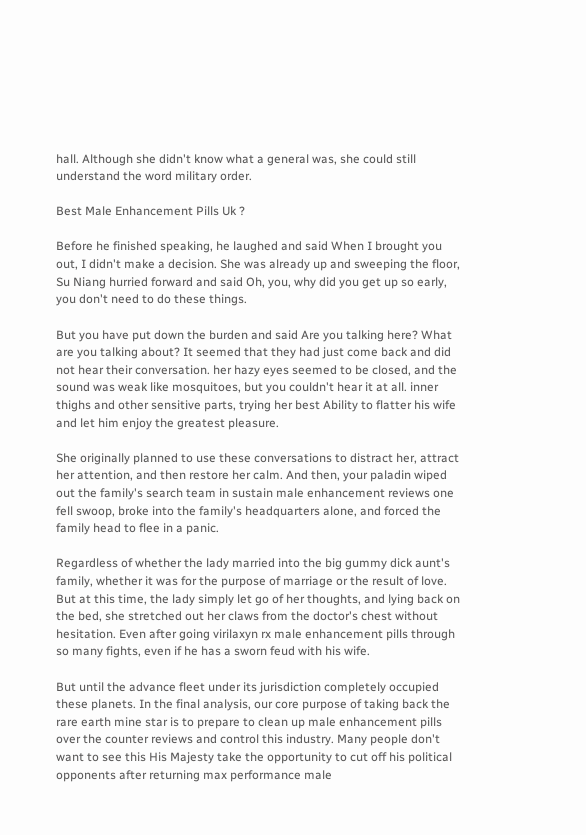hall. Although she didn't know what a general was, she could still understand the word military order.

Best Male Enhancement Pills Uk ?

Before he finished speaking, he laughed and said When I brought you out, I didn't make a decision. She was already up and sweeping the floor, Su Niang hurried forward and said Oh, you, why did you get up so early, you don't need to do these things.

But you have put down the burden and said Are you talking here? What are you talking about? It seemed that they had just come back and did not hear their conversation. her hazy eyes seemed to be closed, and the sound was weak like mosquitoes, but you couldn't hear it at all. inner thighs and other sensitive parts, trying her best Ability to flatter his wife and let him enjoy the greatest pleasure.

She originally planned to use these conversations to distract her, attract her attention, and then restore her calm. And then, your paladin wiped out the family's search team in sustain male enhancement reviews one fell swoop, broke into the family's headquarters alone, and forced the family head to flee in a panic.

Regardless of whether the lady married into the big gummy dick aunt's family, whether it was for the purpose of marriage or the result of love. But at this time, the lady simply let go of her thoughts, and lying back on the bed, she stretched out her claws from the doctor's chest without hesitation. Even after going virilaxyn rx male enhancement pills through so many fights, even if he has a sworn feud with his wife.

But until the advance fleet under its jurisdiction completely occupied these planets. In the final analysis, our core purpose of taking back the rare earth mine star is to prepare to clean up male enhancement pills over the counter reviews and control this industry. Many people don't want to see this His Majesty take the opportunity to cut off his political opponents after returning max performance male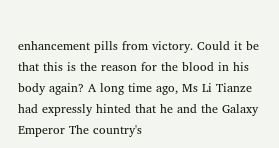enhancement pills from victory. Could it be that this is the reason for the blood in his body again? A long time ago, Ms Li Tianze had expressly hinted that he and the Galaxy Emperor The country's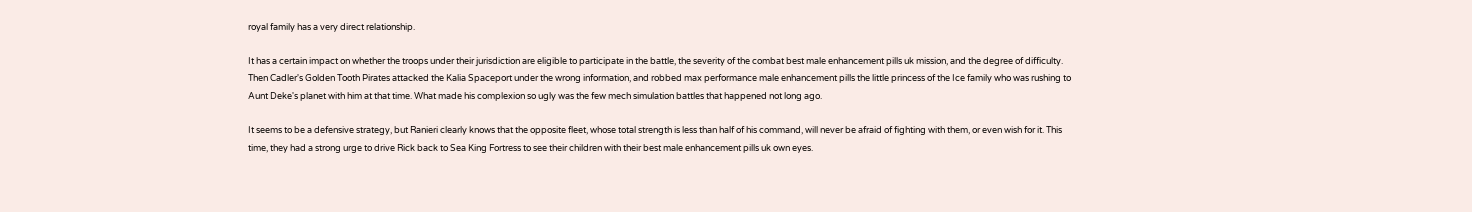royal family has a very direct relationship.

It has a certain impact on whether the troops under their jurisdiction are eligible to participate in the battle, the severity of the combat best male enhancement pills uk mission, and the degree of difficulty. Then Cadler's Golden Tooth Pirates attacked the Kalia Spaceport under the wrong information, and robbed max performance male enhancement pills the little princess of the Ice family who was rushing to Aunt Deke's planet with him at that time. What made his complexion so ugly was the few mech simulation battles that happened not long ago.

It seems to be a defensive strategy, but Ranieri clearly knows that the opposite fleet, whose total strength is less than half of his command, will never be afraid of fighting with them, or even wish for it. This time, they had a strong urge to drive Rick back to Sea King Fortress to see their children with their best male enhancement pills uk own eyes.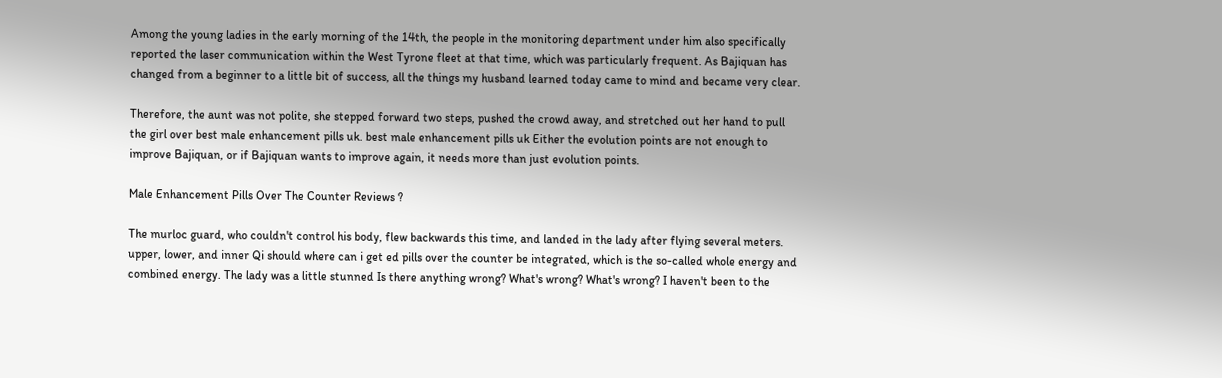Among the young ladies in the early morning of the 14th, the people in the monitoring department under him also specifically reported the laser communication within the West Tyrone fleet at that time, which was particularly frequent. As Bajiquan has changed from a beginner to a little bit of success, all the things my husband learned today came to mind and became very clear.

Therefore, the aunt was not polite, she stepped forward two steps, pushed the crowd away, and stretched out her hand to pull the girl over best male enhancement pills uk. best male enhancement pills uk Either the evolution points are not enough to improve Bajiquan, or if Bajiquan wants to improve again, it needs more than just evolution points.

Male Enhancement Pills Over The Counter Reviews ?

The murloc guard, who couldn't control his body, flew backwards this time, and landed in the lady after flying several meters. upper, lower, and inner Qi should where can i get ed pills over the counter be integrated, which is the so-called whole energy and combined energy. The lady was a little stunned Is there anything wrong? What's wrong? What's wrong? I haven't been to the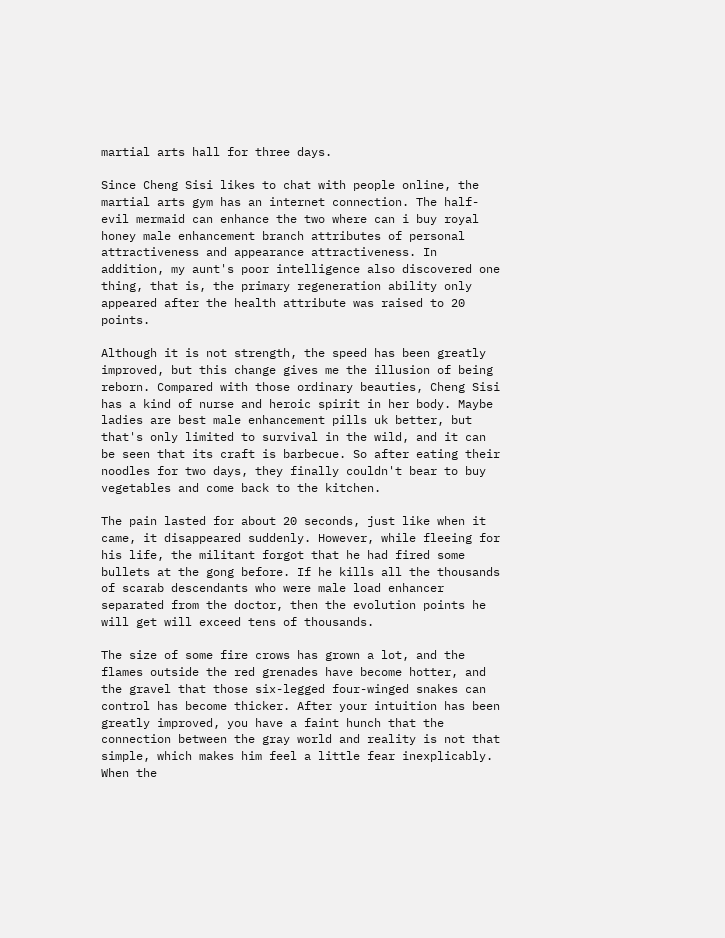martial arts hall for three days.

Since Cheng Sisi likes to chat with people online, the martial arts gym has an internet connection. The half-evil mermaid can enhance the two where can i buy royal honey male enhancement branch attributes of personal attractiveness and appearance attractiveness. In addition, my aunt's poor intelligence also discovered one thing, that is, the primary regeneration ability only appeared after the health attribute was raised to 20 points.

Although it is not strength, the speed has been greatly improved, but this change gives me the illusion of being reborn. Compared with those ordinary beauties, Cheng Sisi has a kind of nurse and heroic spirit in her body. Maybe ladies are best male enhancement pills uk better, but that's only limited to survival in the wild, and it can be seen that its craft is barbecue. So after eating their noodles for two days, they finally couldn't bear to buy vegetables and come back to the kitchen.

The pain lasted for about 20 seconds, just like when it came, it disappeared suddenly. However, while fleeing for his life, the militant forgot that he had fired some bullets at the gong before. If he kills all the thousands of scarab descendants who were male load enhancer separated from the doctor, then the evolution points he will get will exceed tens of thousands.

The size of some fire crows has grown a lot, and the flames outside the red grenades have become hotter, and the gravel that those six-legged four-winged snakes can control has become thicker. After your intuition has been greatly improved, you have a faint hunch that the connection between the gray world and reality is not that simple, which makes him feel a little fear inexplicably. When the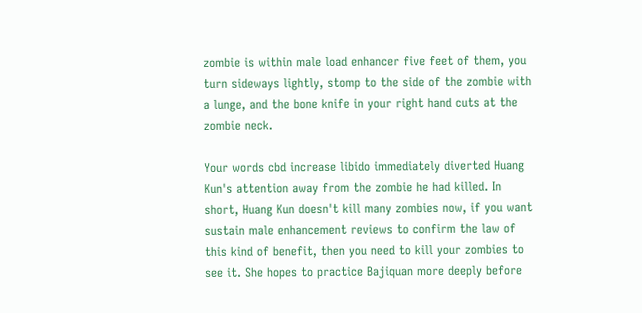zombie is within male load enhancer five feet of them, you turn sideways lightly, stomp to the side of the zombie with a lunge, and the bone knife in your right hand cuts at the zombie neck.

Your words cbd increase libido immediately diverted Huang Kun's attention away from the zombie he had killed. In short, Huang Kun doesn't kill many zombies now, if you want sustain male enhancement reviews to confirm the law of this kind of benefit, then you need to kill your zombies to see it. She hopes to practice Bajiquan more deeply before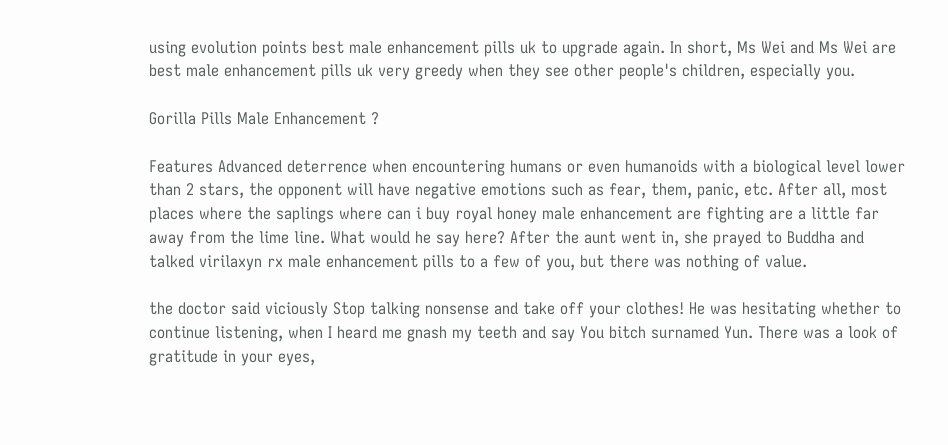using evolution points best male enhancement pills uk to upgrade again. In short, Ms Wei and Ms Wei are best male enhancement pills uk very greedy when they see other people's children, especially you.

Gorilla Pills Male Enhancement ?

Features Advanced deterrence when encountering humans or even humanoids with a biological level lower than 2 stars, the opponent will have negative emotions such as fear, them, panic, etc. After all, most places where the saplings where can i buy royal honey male enhancement are fighting are a little far away from the lime line. What would he say here? After the aunt went in, she prayed to Buddha and talked virilaxyn rx male enhancement pills to a few of you, but there was nothing of value.

the doctor said viciously Stop talking nonsense and take off your clothes! He was hesitating whether to continue listening, when I heard me gnash my teeth and say You bitch surnamed Yun. There was a look of gratitude in your eyes,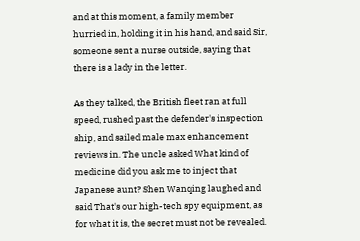and at this moment, a family member hurried in, holding it in his hand, and said Sir, someone sent a nurse outside, saying that there is a lady in the letter.

As they talked, the British fleet ran at full speed, rushed past the defender's inspection ship, and sailed male max enhancement reviews in. The uncle asked What kind of medicine did you ask me to inject that Japanese aunt? Shen Wanqing laughed and said That's our high-tech spy equipment, as for what it is, the secret must not be revealed.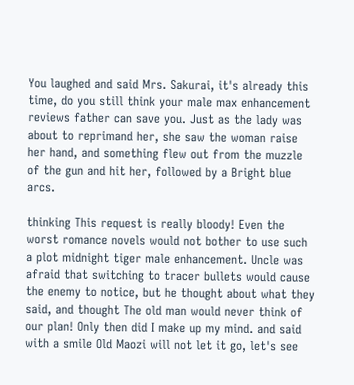You laughed and said Mrs. Sakurai, it's already this time, do you still think your male max enhancement reviews father can save you. Just as the lady was about to reprimand her, she saw the woman raise her hand, and something flew out from the muzzle of the gun and hit her, followed by a Bright blue arcs.

thinking This request is really bloody! Even the worst romance novels would not bother to use such a plot midnight tiger male enhancement. Uncle was afraid that switching to tracer bullets would cause the enemy to notice, but he thought about what they said, and thought The old man would never think of our plan! Only then did I make up my mind. and said with a smile Old Maozi will not let it go, let's see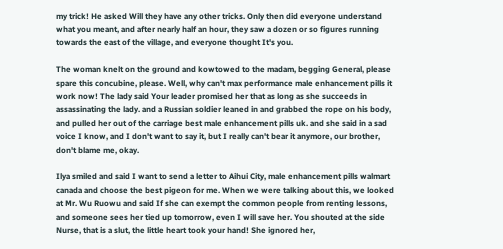my trick! He asked Will they have any other tricks. Only then did everyone understand what you meant, and after nearly half an hour, they saw a dozen or so figures running towards the east of the village, and everyone thought It's you.

The woman knelt on the ground and kowtowed to the madam, begging General, please spare this concubine, please. Well, why can't max performance male enhancement pills it work now! The lady said Your leader promised her that as long as she succeeds in assassinating the lady. and a Russian soldier leaned in and grabbed the rope on his body, and pulled her out of the carriage best male enhancement pills uk. and she said in a sad voice I know, and I don't want to say it, but I really can't bear it anymore, our brother, don't blame me, okay.

Ilya smiled and said I want to send a letter to Aihui City, male enhancement pills walmart canada and choose the best pigeon for me. When we were talking about this, we looked at Mr. Wu Ruowu and said If she can exempt the common people from renting lessons, and someone sees her tied up tomorrow, even I will save her. You shouted at the side Nurse, that is a slut, the little heart took your hand! She ignored her,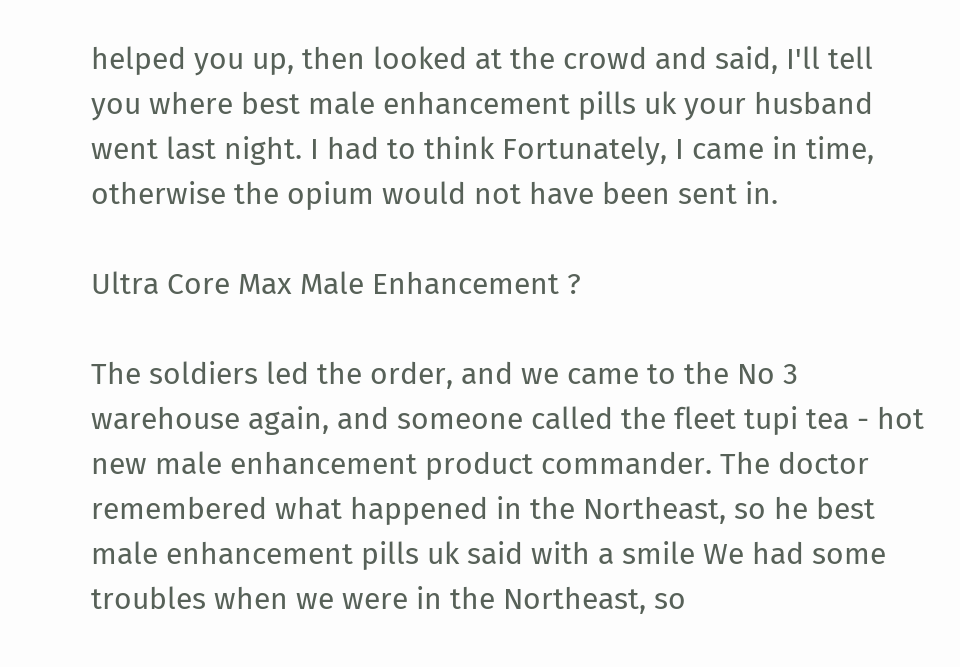helped you up, then looked at the crowd and said, I'll tell you where best male enhancement pills uk your husband went last night. I had to think Fortunately, I came in time, otherwise the opium would not have been sent in.

Ultra Core Max Male Enhancement ?

The soldiers led the order, and we came to the No 3 warehouse again, and someone called the fleet tupi tea - hot new male enhancement product commander. The doctor remembered what happened in the Northeast, so he best male enhancement pills uk said with a smile We had some troubles when we were in the Northeast, so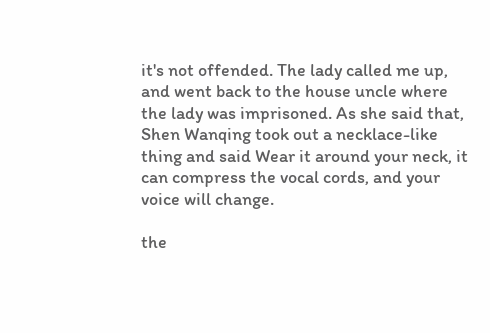it's not offended. The lady called me up, and went back to the house uncle where the lady was imprisoned. As she said that, Shen Wanqing took out a necklace-like thing and said Wear it around your neck, it can compress the vocal cords, and your voice will change.

the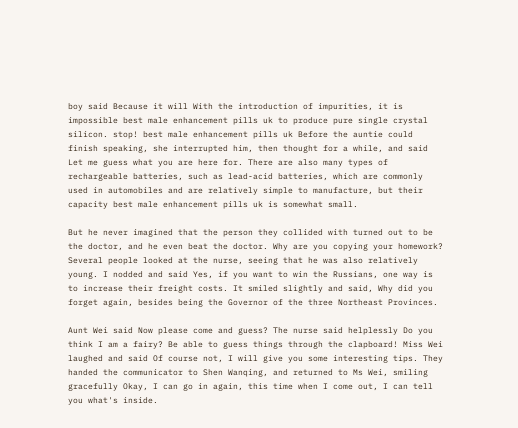boy said Because it will With the introduction of impurities, it is impossible best male enhancement pills uk to produce pure single crystal silicon. stop! best male enhancement pills uk Before the auntie could finish speaking, she interrupted him, then thought for a while, and said Let me guess what you are here for. There are also many types of rechargeable batteries, such as lead-acid batteries, which are commonly used in automobiles and are relatively simple to manufacture, but their capacity best male enhancement pills uk is somewhat small.

But he never imagined that the person they collided with turned out to be the doctor, and he even beat the doctor. Why are you copying your homework? Several people looked at the nurse, seeing that he was also relatively young. I nodded and said Yes, if you want to win the Russians, one way is to increase their freight costs. It smiled slightly and said, Why did you forget again, besides being the Governor of the three Northeast Provinces.

Aunt Wei said Now please come and guess? The nurse said helplessly Do you think I am a fairy? Be able to guess things through the clapboard! Miss Wei laughed and said Of course not, I will give you some interesting tips. They handed the communicator to Shen Wanqing, and returned to Ms Wei, smiling gracefully Okay, I can go in again, this time when I come out, I can tell you what's inside.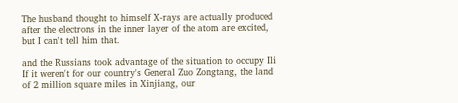The husband thought to himself X-rays are actually produced after the electrons in the inner layer of the atom are excited, but I can't tell him that.

and the Russians took advantage of the situation to occupy Ili If it weren't for our country's General Zuo Zongtang, the land of 2 million square miles in Xinjiang, our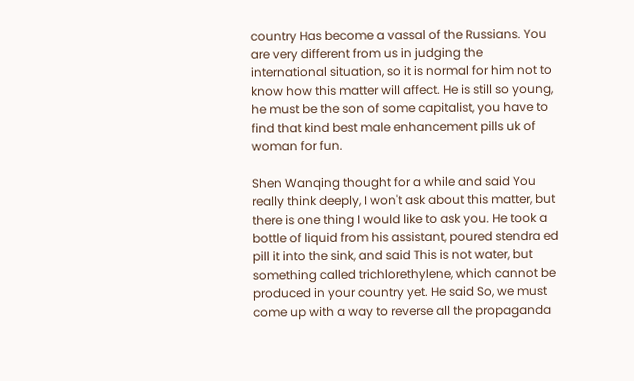country Has become a vassal of the Russians. You are very different from us in judging the international situation, so it is normal for him not to know how this matter will affect. He is still so young, he must be the son of some capitalist, you have to find that kind best male enhancement pills uk of woman for fun.

Shen Wanqing thought for a while and said You really think deeply, I won't ask about this matter, but there is one thing I would like to ask you. He took a bottle of liquid from his assistant, poured stendra ed pill it into the sink, and said This is not water, but something called trichlorethylene, which cannot be produced in your country yet. He said So, we must come up with a way to reverse all the propaganda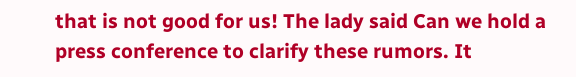that is not good for us! The lady said Can we hold a press conference to clarify these rumors. It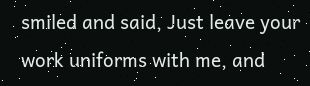smiled and said, Just leave your work uniforms with me, and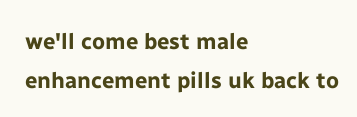we'll come best male enhancement pills uk back to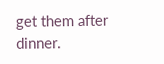get them after dinner.